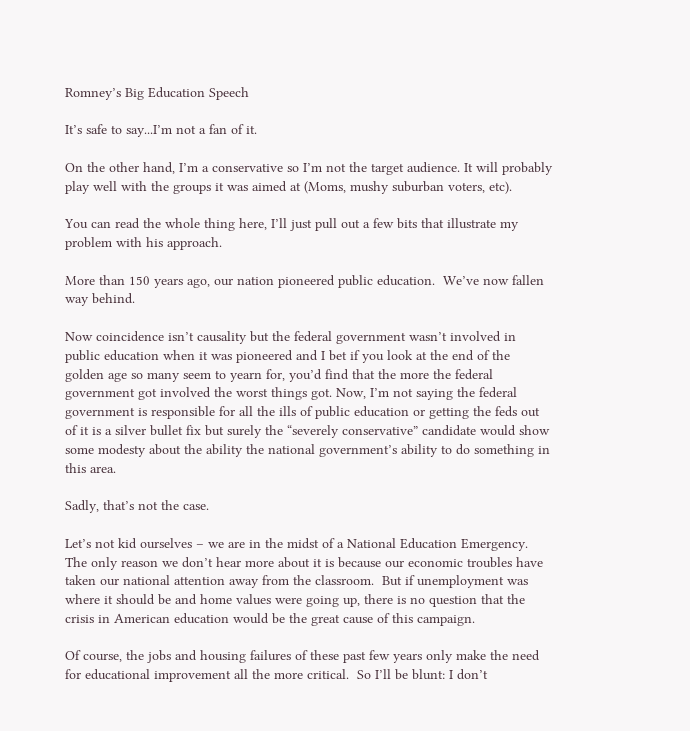Romney’s Big Education Speech

It’s safe to say...I’m not a fan of it.

On the other hand, I’m a conservative so I’m not the target audience. It will probably play well with the groups it was aimed at (Moms, mushy suburban voters, etc).

You can read the whole thing here, I’ll just pull out a few bits that illustrate my problem with his approach.

More than 150 years ago, our nation pioneered public education.  We’ve now fallen way behind.

Now coincidence isn’t causality but the federal government wasn’t involved in public education when it was pioneered and I bet if you look at the end of the golden age so many seem to yearn for, you’d find that the more the federal government got involved the worst things got. Now, I’m not saying the federal government is responsible for all the ills of public education or getting the feds out of it is a silver bullet fix but surely the “severely conservative” candidate would show some modesty about the ability the national government’s ability to do something in this area.

Sadly, that’s not the case.

Let’s not kid ourselves – we are in the midst of a National Education Emergency. The only reason we don’t hear more about it is because our economic troubles have taken our national attention away from the classroom.  But if unemployment was where it should be and home values were going up, there is no question that the crisis in American education would be the great cause of this campaign.

Of course, the jobs and housing failures of these past few years only make the need for educational improvement all the more critical.  So I’ll be blunt: I don’t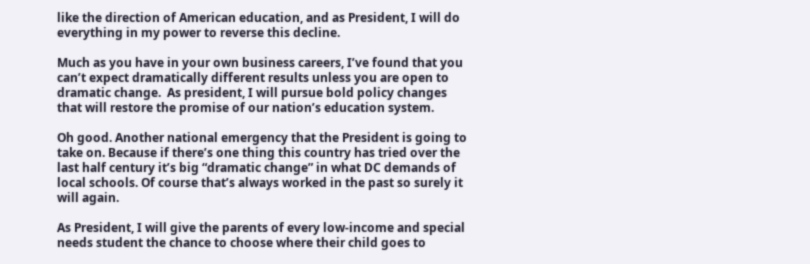like the direction of American education, and as President, I will do everything in my power to reverse this decline.

Much as you have in your own business careers, I’ve found that you can’t expect dramatically different results unless you are open to dramatic change.  As president, I will pursue bold policy changes that will restore the promise of our nation’s education system.

Oh good. Another national emergency that the President is going to take on. Because if there’s one thing this country has tried over the last half century it’s big “dramatic change” in what DC demands of local schools. Of course that’s always worked in the past so surely it will again.

As President, I will give the parents of every low-income and special needs student the chance to choose where their child goes to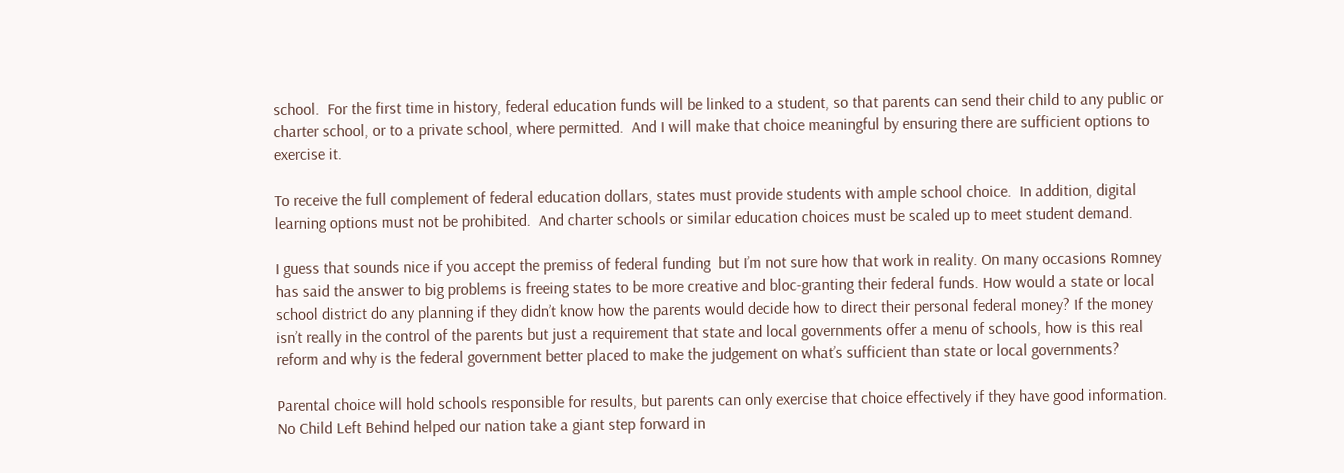school.  For the first time in history, federal education funds will be linked to a student, so that parents can send their child to any public or charter school, or to a private school, where permitted.  And I will make that choice meaningful by ensuring there are sufficient options to exercise it.

To receive the full complement of federal education dollars, states must provide students with ample school choice.  In addition, digital learning options must not be prohibited.  And charter schools or similar education choices must be scaled up to meet student demand.

I guess that sounds nice if you accept the premiss of federal funding  but I’m not sure how that work in reality. On many occasions Romney has said the answer to big problems is freeing states to be more creative and bloc-granting their federal funds. How would a state or local school district do any planning if they didn’t know how the parents would decide how to direct their personal federal money? If the money isn’t really in the control of the parents but just a requirement that state and local governments offer a menu of schools, how is this real reform and why is the federal government better placed to make the judgement on what’s sufficient than state or local governments?

Parental choice will hold schools responsible for results, but parents can only exercise that choice effectively if they have good information.  No Child Left Behind helped our nation take a giant step forward in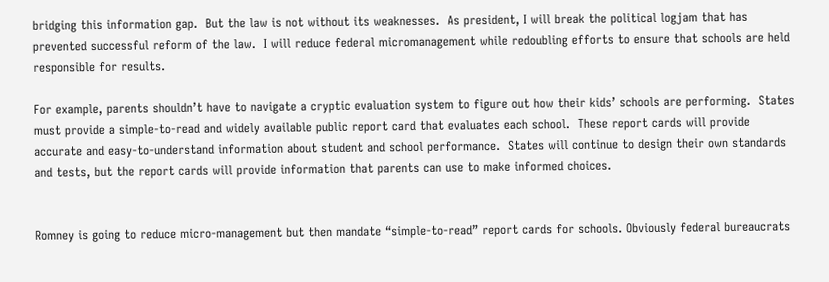bridging this information gap.  But the law is not without its weaknesses.  As president, I will break the political logjam that has prevented successful reform of the law.  I will reduce federal micromanagement while redoubling efforts to ensure that schools are held responsible for results.

For example, parents shouldn’t have to navigate a cryptic evaluation system to figure out how their kids’ schools are performing.  States must provide a simple-to-read and widely available public report card that evaluates each school.  These report cards will provide accurate and easy-to-understand information about student and school performance.  States will continue to design their own standards and tests, but the report cards will provide information that parents can use to make informed choices.


Romney is going to reduce micro-management but then mandate “simple-to-read” report cards for schools. Obviously federal bureaucrats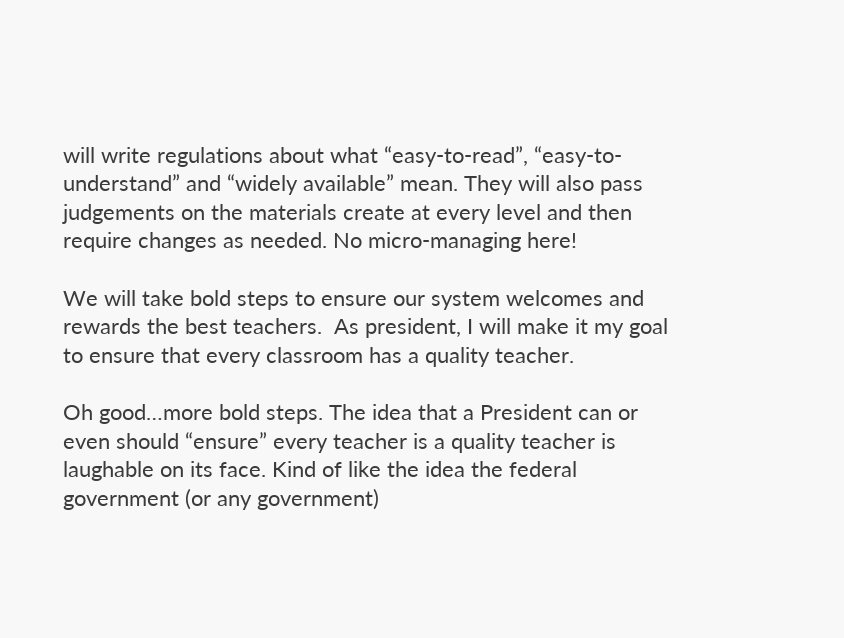will write regulations about what “easy-to-read”, “easy-to-understand” and “widely available” mean. They will also pass judgements on the materials create at every level and then require changes as needed. No micro-managing here!

We will take bold steps to ensure our system welcomes and rewards the best teachers.  As president, I will make it my goal to ensure that every classroom has a quality teacher.

Oh good…more bold steps. The idea that a President can or even should “ensure” every teacher is a quality teacher is laughable on its face. Kind of like the idea the federal government (or any government)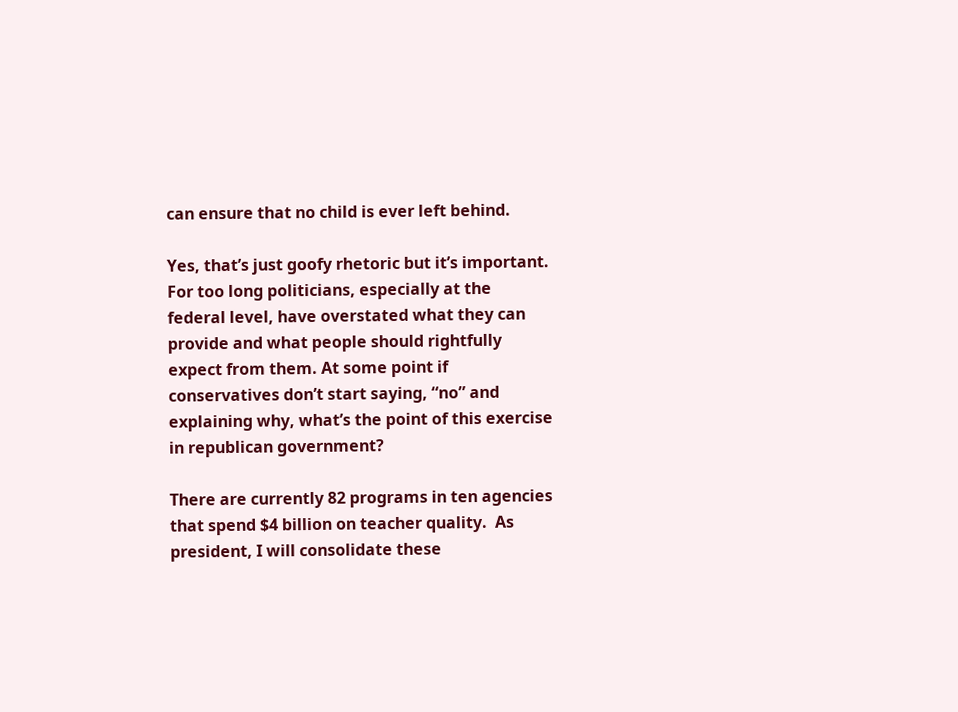can ensure that no child is ever left behind.

Yes, that’s just goofy rhetoric but it’s important. For too long politicians, especially at the federal level, have overstated what they can provide and what people should rightfully expect from them. At some point if conservatives don’t start saying, “no” and explaining why, what’s the point of this exercise in republican government?

There are currently 82 programs in ten agencies that spend $4 billion on teacher quality.  As president, I will consolidate these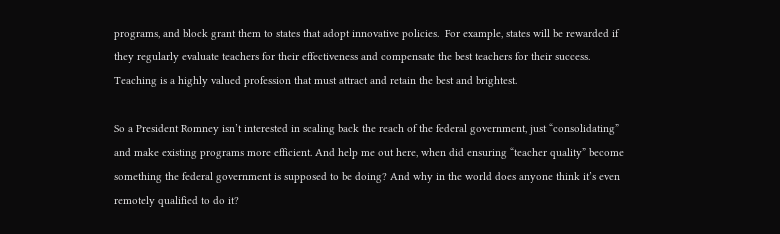programs, and block grant them to states that adopt innovative policies.  For example, states will be rewarded if they regularly evaluate teachers for their effectiveness and compensate the best teachers for their success.  Teaching is a highly valued profession that must attract and retain the best and brightest.

So a President Romney isn’t interested in scaling back the reach of the federal government, just “consolidating” and make existing programs more efficient. And help me out here, when did ensuring “teacher quality” become something the federal government is supposed to be doing? And why in the world does anyone think it’s even remotely qualified to do it?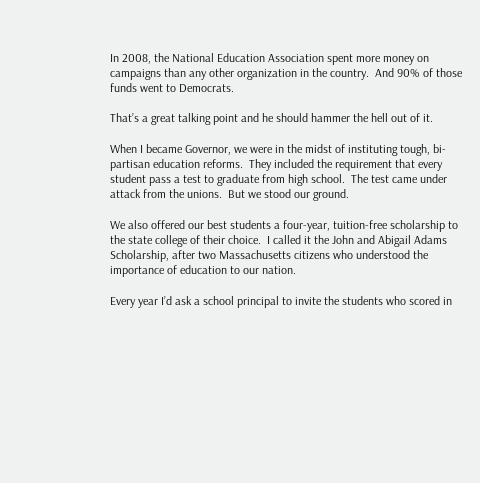In 2008, the National Education Association spent more money on campaigns than any other organization in the country.  And 90% of those funds went to Democrats.

That’s a great talking point and he should hammer the hell out of it.

When I became Governor, we were in the midst of instituting tough, bi-partisan education reforms.  They included the requirement that every student pass a test to graduate from high school.  The test came under attack from the unions.  But we stood our ground.

We also offered our best students a four-year, tuition-free scholarship to the state college of their choice.  I called it the John and Abigail Adams Scholarship, after two Massachusetts citizens who understood the importance of education to our nation.

Every year I’d ask a school principal to invite the students who scored in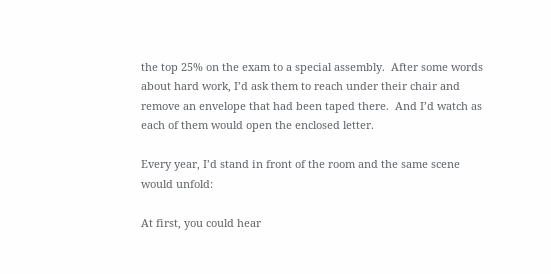the top 25% on the exam to a special assembly.  After some words about hard work, I’d ask them to reach under their chair and remove an envelope that had been taped there.  And I’d watch as each of them would open the enclosed letter.

Every year, I’d stand in front of the room and the same scene would unfold:

At first, you could hear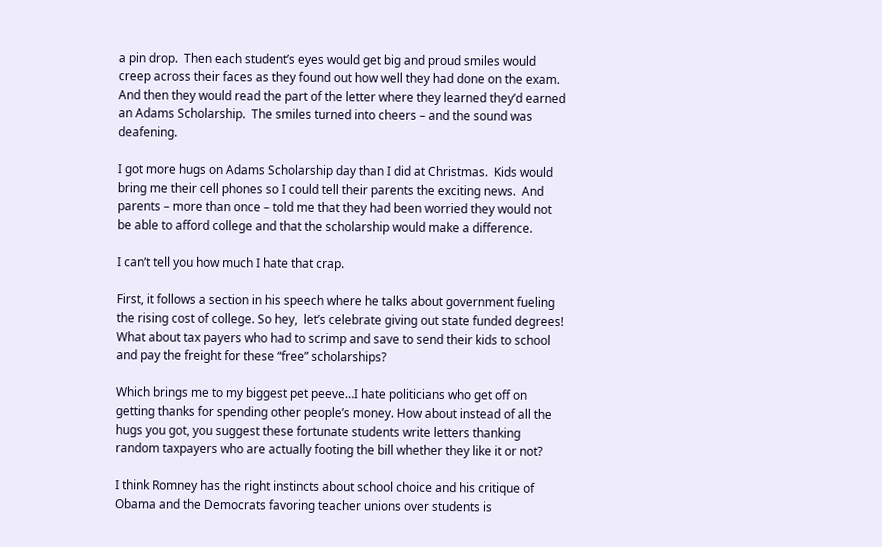a pin drop.  Then each student’s eyes would get big and proud smiles would creep across their faces as they found out how well they had done on the exam.  And then they would read the part of the letter where they learned they’d earned an Adams Scholarship.  The smiles turned into cheers – and the sound was deafening.

I got more hugs on Adams Scholarship day than I did at Christmas.  Kids would bring me their cell phones so I could tell their parents the exciting news.  And parents – more than once – told me that they had been worried they would not be able to afford college and that the scholarship would make a difference.

I can’t tell you how much I hate that crap.

First, it follows a section in his speech where he talks about government fueling the rising cost of college. So hey,  let’s celebrate giving out state funded degrees! What about tax payers who had to scrimp and save to send their kids to school and pay the freight for these “free” scholarships?

Which brings me to my biggest pet peeve…I hate politicians who get off on getting thanks for spending other people’s money. How about instead of all the hugs you got, you suggest these fortunate students write letters thanking random taxpayers who are actually footing the bill whether they like it or not?

I think Romney has the right instincts about school choice and his critique of Obama and the Democrats favoring teacher unions over students is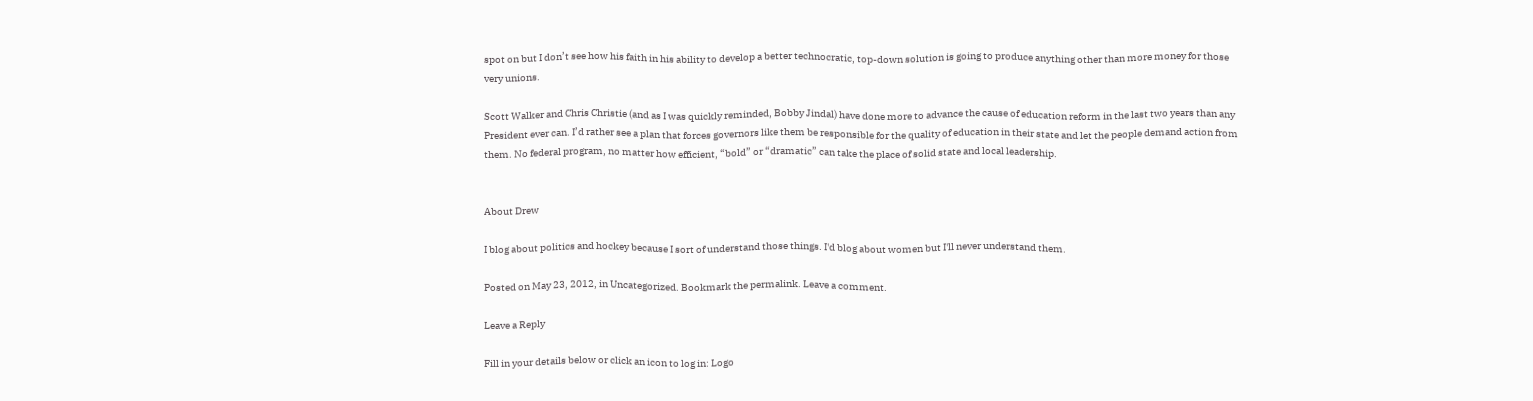spot on but I don’t see how his faith in his ability to develop a better technocratic, top-down solution is going to produce anything other than more money for those very unions.

Scott Walker and Chris Christie (and as I was quickly reminded, Bobby Jindal) have done more to advance the cause of education reform in the last two years than any President ever can. I’d rather see a plan that forces governors like them be responsible for the quality of education in their state and let the people demand action from them. No federal program, no matter how efficient, “bold” or “dramatic” can take the place of solid state and local leadership.


About Drew

I blog about politics and hockey because I sort of understand those things. I'd blog about women but I'll never understand them.

Posted on May 23, 2012, in Uncategorized. Bookmark the permalink. Leave a comment.

Leave a Reply

Fill in your details below or click an icon to log in: Logo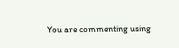You are commenting using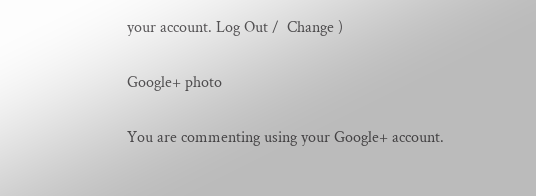your account. Log Out /  Change )

Google+ photo

You are commenting using your Google+ account.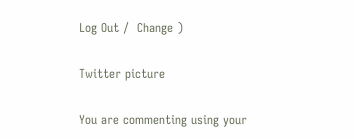Log Out /  Change )

Twitter picture

You are commenting using your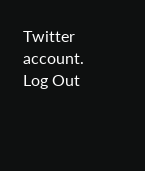Twitter account. Log Out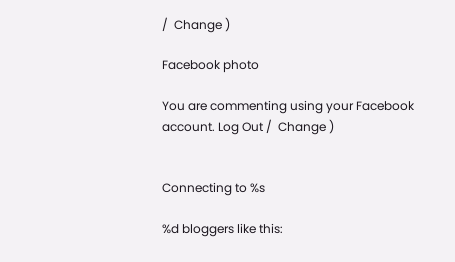/  Change )

Facebook photo

You are commenting using your Facebook account. Log Out /  Change )


Connecting to %s

%d bloggers like this: